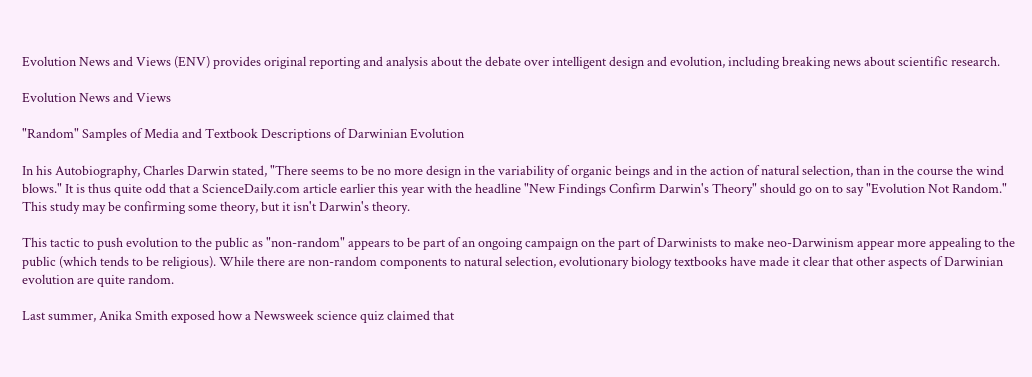Evolution News and Views (ENV) provides original reporting and analysis about the debate over intelligent design and evolution, including breaking news about scientific research.

Evolution News and Views

"Random" Samples of Media and Textbook Descriptions of Darwinian Evolution

In his Autobiography, Charles Darwin stated, "There seems to be no more design in the variability of organic beings and in the action of natural selection, than in the course the wind blows." It is thus quite odd that a ScienceDaily.com article earlier this year with the headline "New Findings Confirm Darwin's Theory" should go on to say "Evolution Not Random." This study may be confirming some theory, but it isn't Darwin's theory.

This tactic to push evolution to the public as "non-random" appears to be part of an ongoing campaign on the part of Darwinists to make neo-Darwinism appear more appealing to the public (which tends to be religious). While there are non-random components to natural selection, evolutionary biology textbooks have made it clear that other aspects of Darwinian evolution are quite random.

Last summer, Anika Smith exposed how a Newsweek science quiz claimed that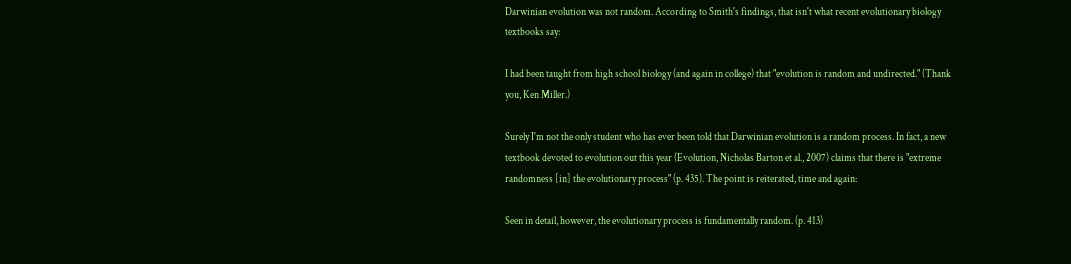Darwinian evolution was not random. According to Smith's findings, that isn't what recent evolutionary biology textbooks say:

I had been taught from high school biology (and again in college) that "evolution is random and undirected." (Thank you, Ken Miller.)

Surely I'm not the only student who has ever been told that Darwinian evolution is a random process. In fact, a new textbook devoted to evolution out this year (Evolution, Nicholas Barton et al., 2007) claims that there is "extreme randomness [in] the evolutionary process" (p. 435). The point is reiterated, time and again:

Seen in detail, however, the evolutionary process is fundamentally random. (p. 413)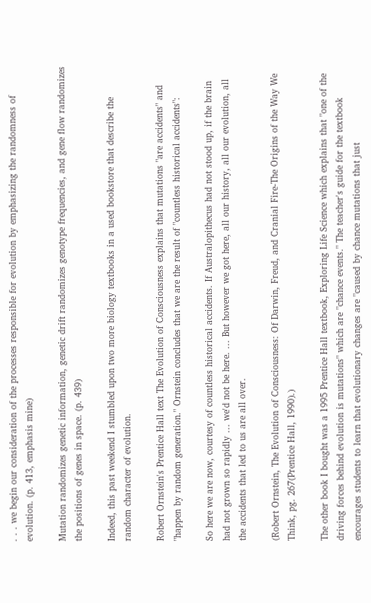. . . we begin our consideration of the processes responsible for evolution by emphasizing the randomness of evolution. (p. 413, emphasis mine)

Mutation randomizes genetic information, genetic drift randomizes genotype frequencies, and gene flow randomizes the positions of genes in space. (p. 439)

Indeed, this past weekend I stumbled upon two more biology textbooks in a used bookstore that describe the random character of evolution.

Robert Ornstein's Prentice Hall text The Evolution of Consciousness explains that mutations "are accidents" and "happen by random generation." Ornstein concludes that we are the result of "countless historical accidents":

So here we are now, courtesy of countless historical accidents. If Australopithecus had not stood up, if the brain had not grown so rapidly ... we'd not be here. ... But however we got here, all our history, all our evolution, all the accidents that led to us are all over.

(Robert Ornstein, The Evolution of Consciousness: Of Darwin, Freud, and Cranial Fire-The Origins of the Way We Think, pg. 267(Prentice Hall, 1990).)

The other book I bought was a 1995 Prentice Hall textbook, Exploring Life Science which explains that "one of the driving forces behind evolution is mutations" which are "chance events." The teacher's guide for the textbook encourages students to learn that evolutionary changes are "caused by chance mutations that just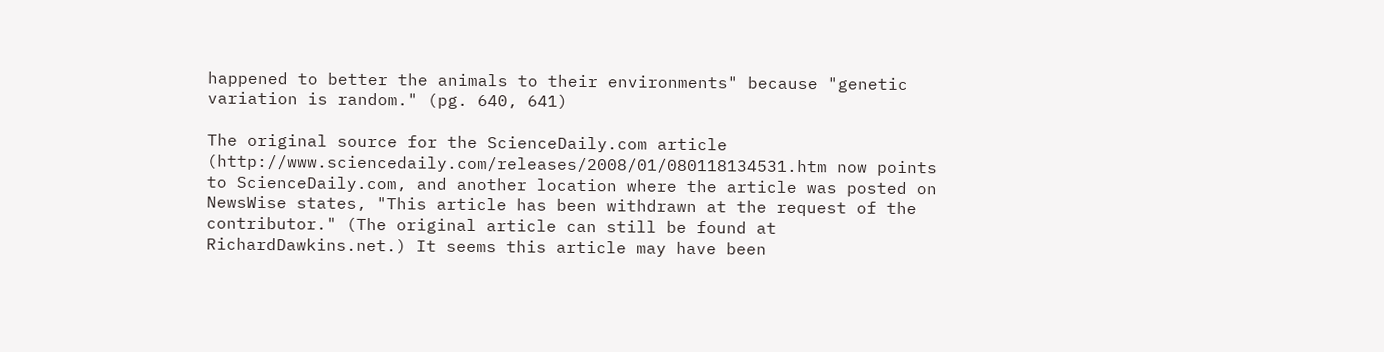happened to better the animals to their environments" because "genetic variation is random." (pg. 640, 641)

The original source for the ScienceDaily.com article (http://www.sciencedaily.com/releases/2008/01/080118134531.htm now points to ScienceDaily.com, and another location where the article was posted on NewsWise states, "This article has been withdrawn at the request of the contributor." (The original article can still be found at RichardDawkins.net.) It seems this article may have been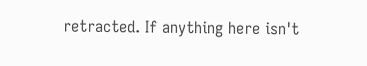retracted. If anything here isn't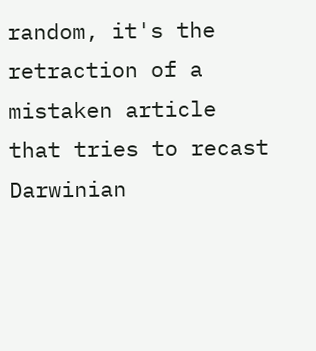random, it's the retraction of a mistaken article that tries to recast Darwinian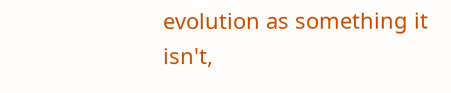evolution as something it isn't,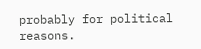probably for political reasons.